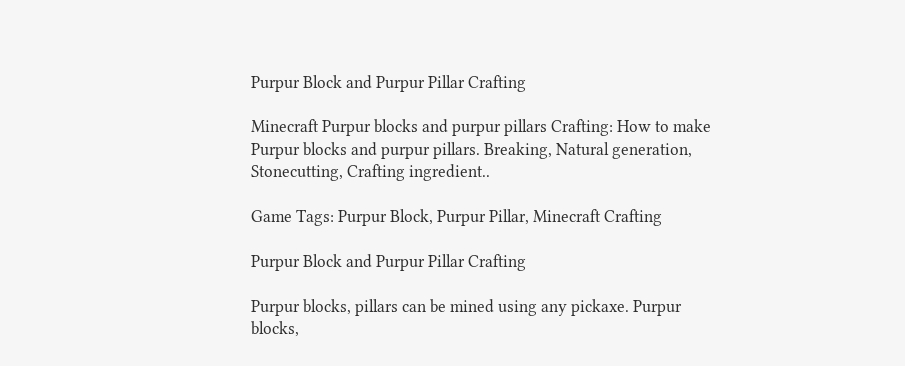Purpur Block and Purpur Pillar Crafting

Minecraft Purpur blocks and purpur pillars Crafting: How to make Purpur blocks and purpur pillars. Breaking, Natural generation, Stonecutting, Crafting ingredient..

Game Tags: Purpur Block, Purpur Pillar, Minecraft Crafting

Purpur Block and Purpur Pillar Crafting

Purpur blocks, pillars can be mined using any pickaxe. Purpur blocks,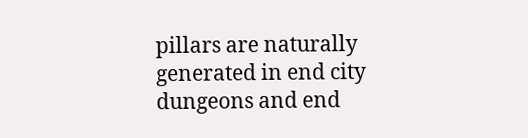pillars are naturally generated in end city dungeons and end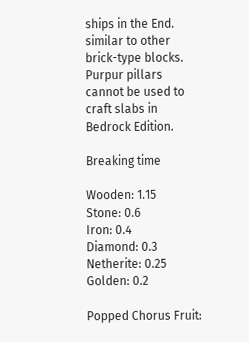ships in the End. similar to other brick-type blocks. Purpur pillars cannot be used to craft slabs in Bedrock Edition.

Breaking time

Wooden: 1.15
Stone: 0.6
Iron: 0.4
Diamond: 0.3
Netherite: 0.25
Golden: 0.2

Popped Chorus Fruit: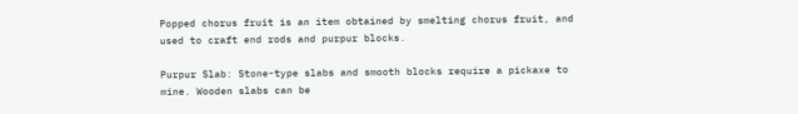Popped chorus fruit is an item obtained by smelting chorus fruit, and used to craft end rods and purpur blocks.

Purpur Slab: Stone-type slabs and smooth blocks require a pickaxe to mine. Wooden slabs can be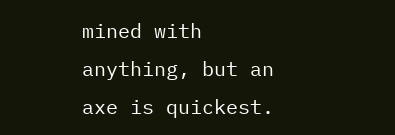mined with anything, but an axe is quickest.